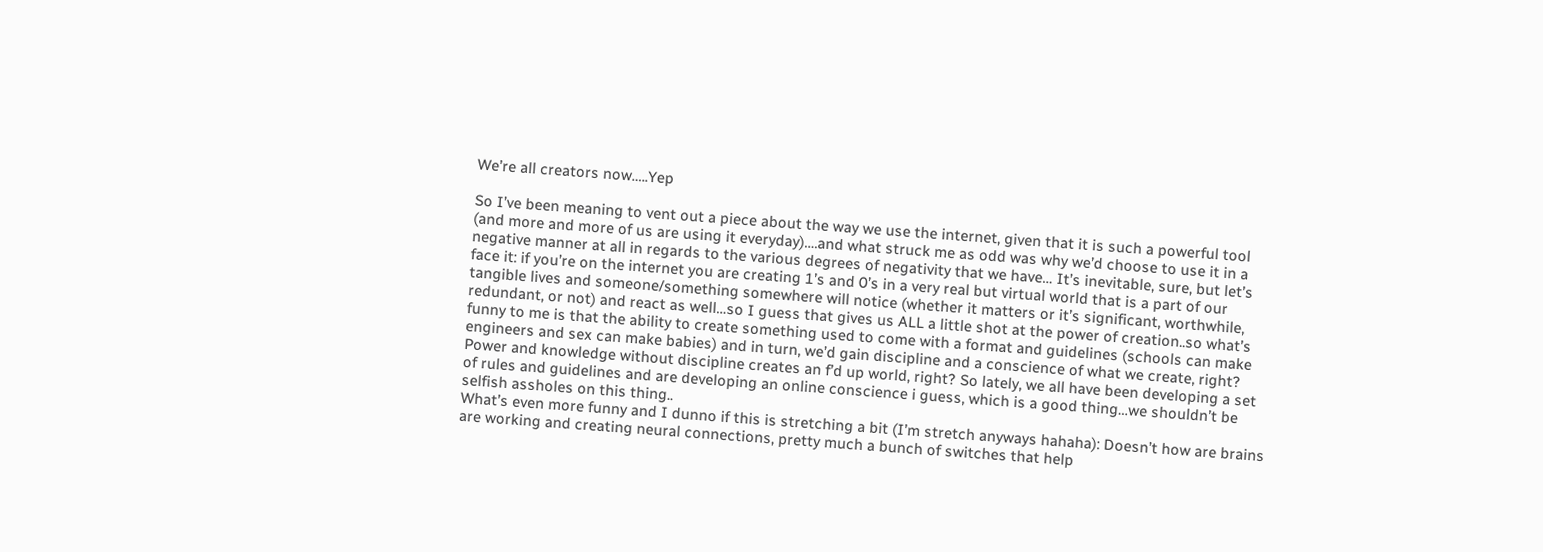We’re all creators now…..Yep

So I’ve been meaning to vent out a piece about the way we use the internet, given that it is such a powerful tool (and more and more of us are using it everyday)….and what struck me as odd was why we’d choose to use it in a negative manner at all in regards to the various degrees of negativity that we have… It’s inevitable, sure, but let’s face it: if you’re on the internet you are creating 1’s and 0’s in a very real but virtual world that is a part of our tangible lives and someone/something somewhere will notice (whether it matters or it’s significant, worthwhile, redundant, or not) and react as well…so I guess that gives us ALL a little shot at the power of creation..so what’s funny to me is that the ability to create something used to come with a format and guidelines (schools can make engineers and sex can make babies) and in turn, we’d gain discipline and a conscience of what we create, right? Power and knowledge without discipline creates an f’d up world, right? So lately, we all have been developing a set of rules and guidelines and are developing an online conscience i guess, which is a good thing…we shouldn’t be selfish assholes on this thing..
What’s even more funny and I dunno if this is stretching a bit (I’m stretch anyways hahaha): Doesn’t how are brains are working and creating neural connections, pretty much a bunch of switches that help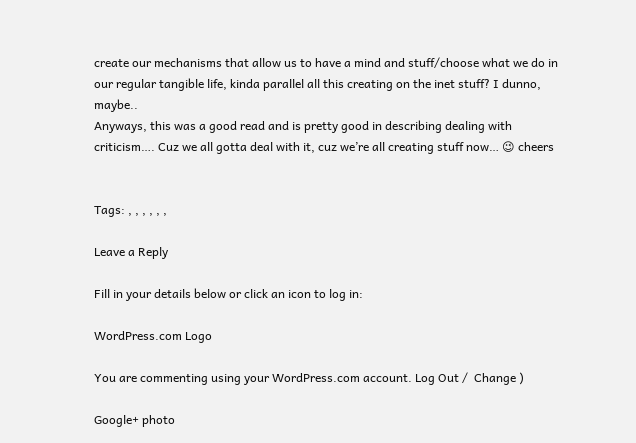create our mechanisms that allow us to have a mind and stuff/choose what we do in our regular tangible life, kinda parallel all this creating on the inet stuff? I dunno, maybe..
Anyways, this was a good read and is pretty good in describing dealing with criticism…. Cuz we all gotta deal with it, cuz we’re all creating stuff now… 😉 cheers


Tags: , , , , , ,

Leave a Reply

Fill in your details below or click an icon to log in:

WordPress.com Logo

You are commenting using your WordPress.com account. Log Out /  Change )

Google+ photo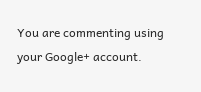You are commenting using your Google+ account.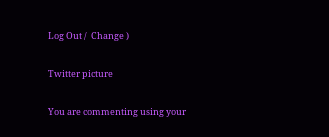Log Out /  Change )

Twitter picture

You are commenting using your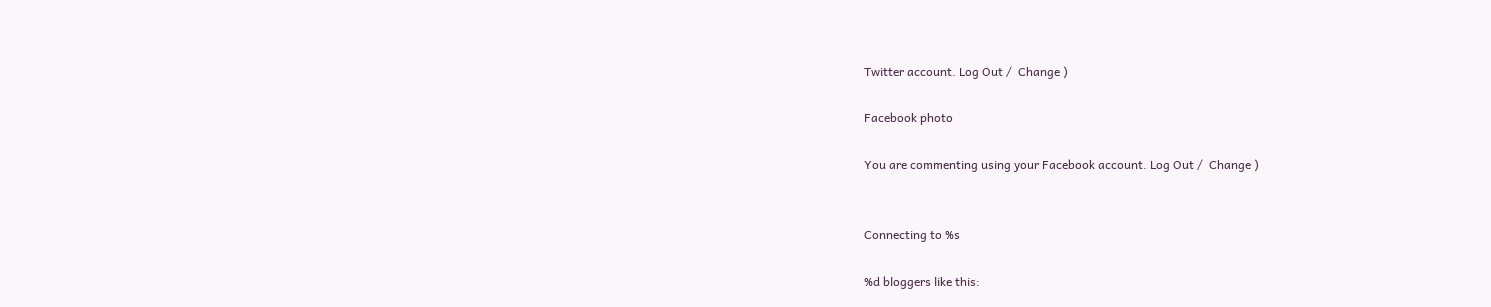Twitter account. Log Out /  Change )

Facebook photo

You are commenting using your Facebook account. Log Out /  Change )


Connecting to %s

%d bloggers like this: